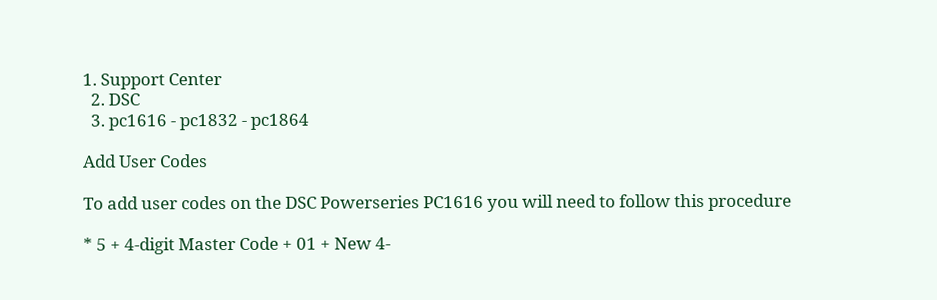1. Support Center
  2. DSC
  3. pc1616 - pc1832 - pc1864

Add User Codes

To add user codes on the DSC Powerseries PC1616 you will need to follow this procedure

* 5 + 4-digit Master Code + 01 + New 4-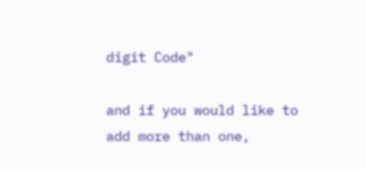digit Code"

and if you would like to add more than one,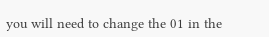you will need to change the 01 in the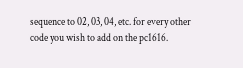sequence to 02, 03, 04, etc. for every other code you wish to add on the pc1616.